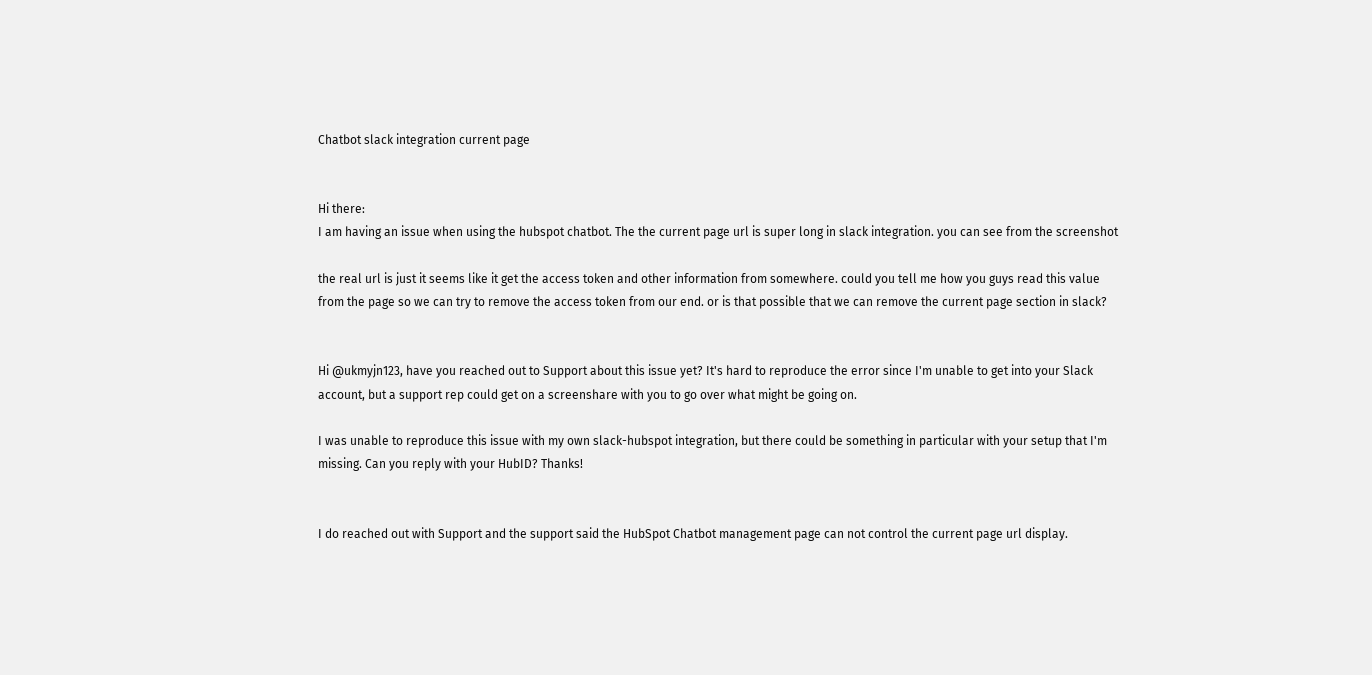Chatbot slack integration current page


Hi there:
I am having an issue when using the hubspot chatbot. The the current page url is super long in slack integration. you can see from the screenshot

the real url is just it seems like it get the access token and other information from somewhere. could you tell me how you guys read this value from the page so we can try to remove the access token from our end. or is that possible that we can remove the current page section in slack?


Hi @ukmyjn123, have you reached out to Support about this issue yet? It's hard to reproduce the error since I'm unable to get into your Slack account, but a support rep could get on a screenshare with you to go over what might be going on.

I was unable to reproduce this issue with my own slack-hubspot integration, but there could be something in particular with your setup that I'm missing. Can you reply with your HubID? Thanks!


I do reached out with Support and the support said the HubSpot Chatbot management page can not control the current page url display.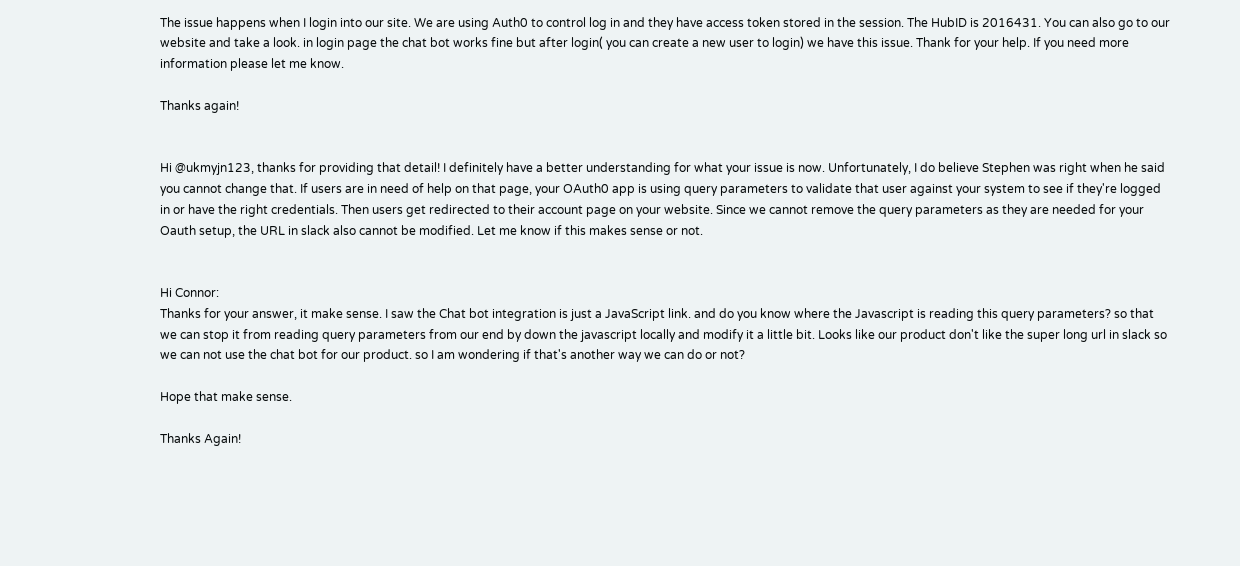The issue happens when I login into our site. We are using Auth0 to control log in and they have access token stored in the session. The HubID is 2016431. You can also go to our website and take a look. in login page the chat bot works fine but after login( you can create a new user to login) we have this issue. Thank for your help. If you need more information please let me know.

Thanks again!


Hi @ukmyjn123, thanks for providing that detail! I definitely have a better understanding for what your issue is now. Unfortunately, I do believe Stephen was right when he said you cannot change that. If users are in need of help on that page, your OAuth0 app is using query parameters to validate that user against your system to see if they're logged in or have the right credentials. Then users get redirected to their account page on your website. Since we cannot remove the query parameters as they are needed for your Oauth setup, the URL in slack also cannot be modified. Let me know if this makes sense or not.


Hi Connor:
Thanks for your answer, it make sense. I saw the Chat bot integration is just a JavaScript link. and do you know where the Javascript is reading this query parameters? so that we can stop it from reading query parameters from our end by down the javascript locally and modify it a little bit. Looks like our product don't like the super long url in slack so we can not use the chat bot for our product. so I am wondering if that's another way we can do or not?

Hope that make sense.

Thanks Again!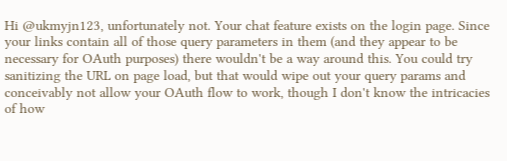Hi @ukmyjn123, unfortunately not. Your chat feature exists on the login page. Since your links contain all of those query parameters in them (and they appear to be necessary for OAuth purposes) there wouldn't be a way around this. You could try sanitizing the URL on page load, but that would wipe out your query params and conceivably not allow your OAuth flow to work, though I don't know the intricacies of how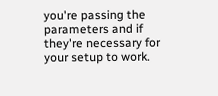you're passing the parameters and if they're necessary for your setup to work.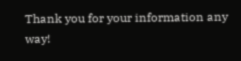Thank you for your information any way!